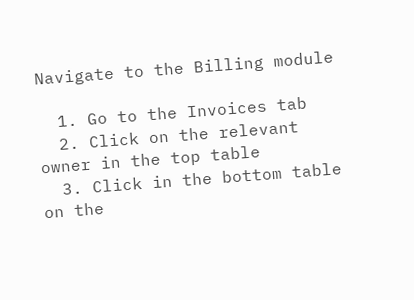Navigate to the Billing module

  1. Go to the Invoices tab
  2. Click on the relevant owner in the top table
  3. Click in the bottom table on the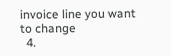invoice line you want to change
  4.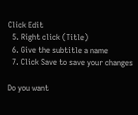Click Edit
  5. Right click (Title)
  6. Give the subtitle a name
  7. Click Save to save your changes

Do you want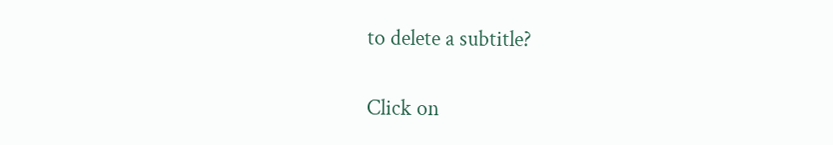to delete a subtitle?

Click on